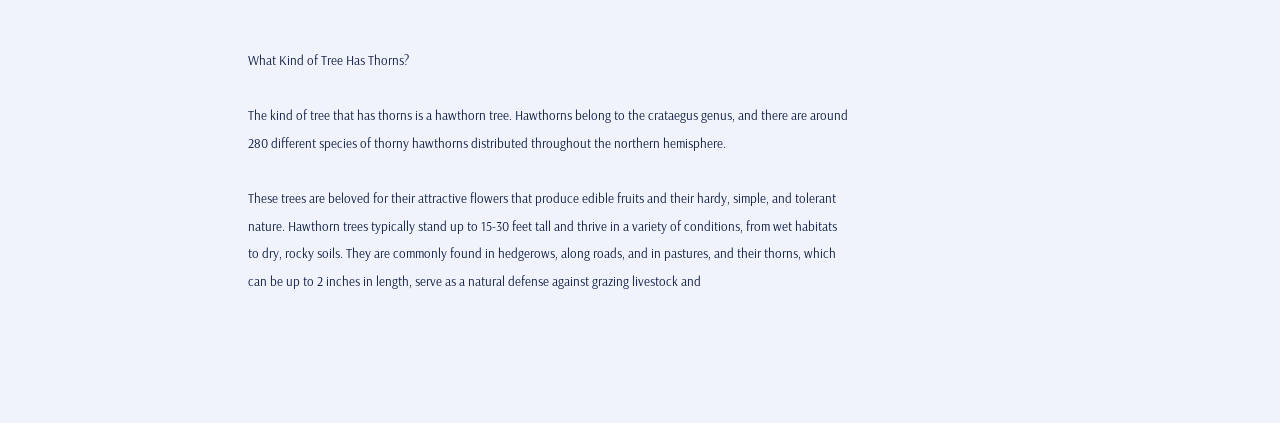What Kind of Tree Has Thorns?

The kind of tree that has thorns is a hawthorn tree. Hawthorns belong to the crataegus genus, and there are around 280 different species of thorny hawthorns distributed throughout the northern hemisphere.

These trees are beloved for their attractive flowers that produce edible fruits and their hardy, simple, and tolerant nature. Hawthorn trees typically stand up to 15-30 feet tall and thrive in a variety of conditions, from wet habitats to dry, rocky soils. They are commonly found in hedgerows, along roads, and in pastures, and their thorns, which can be up to 2 inches in length, serve as a natural defense against grazing livestock and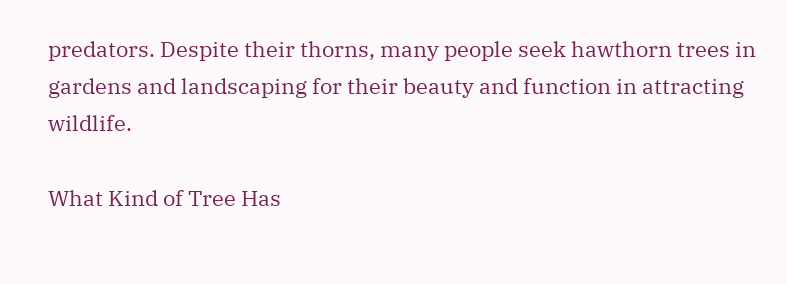predators. Despite their thorns, many people seek hawthorn trees in gardens and landscaping for their beauty and function in attracting wildlife.

What Kind of Tree Has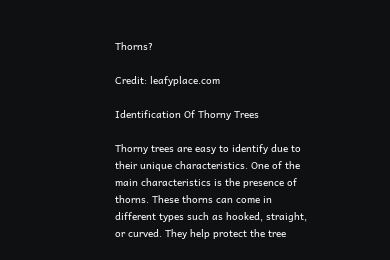Thorns?

Credit: leafyplace.com

Identification Of Thorny Trees

Thorny trees are easy to identify due to their unique characteristics. One of the main characteristics is the presence of thorns. These thorns can come in different types such as hooked, straight, or curved. They help protect the tree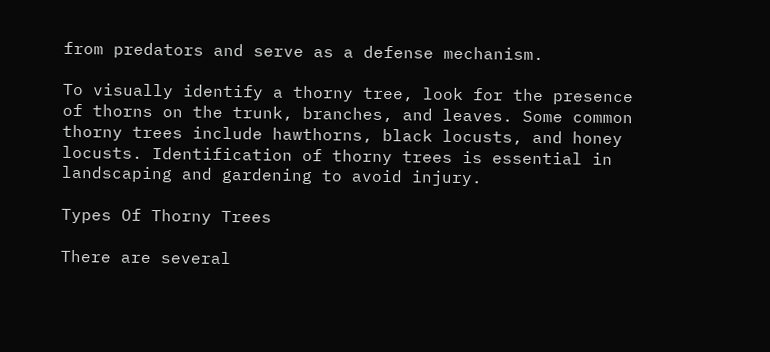from predators and serve as a defense mechanism.

To visually identify a thorny tree, look for the presence of thorns on the trunk, branches, and leaves. Some common thorny trees include hawthorns, black locusts, and honey locusts. Identification of thorny trees is essential in landscaping and gardening to avoid injury.

Types Of Thorny Trees

There are several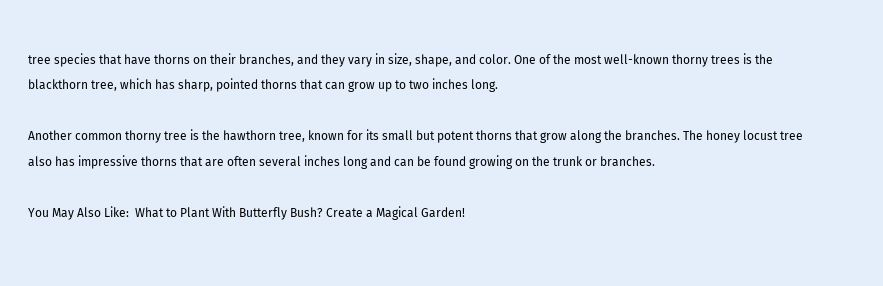tree species that have thorns on their branches, and they vary in size, shape, and color. One of the most well-known thorny trees is the blackthorn tree, which has sharp, pointed thorns that can grow up to two inches long.

Another common thorny tree is the hawthorn tree, known for its small but potent thorns that grow along the branches. The honey locust tree also has impressive thorns that are often several inches long and can be found growing on the trunk or branches.

You May Also Like:  What to Plant With Butterfly Bush? Create a Magical Garden!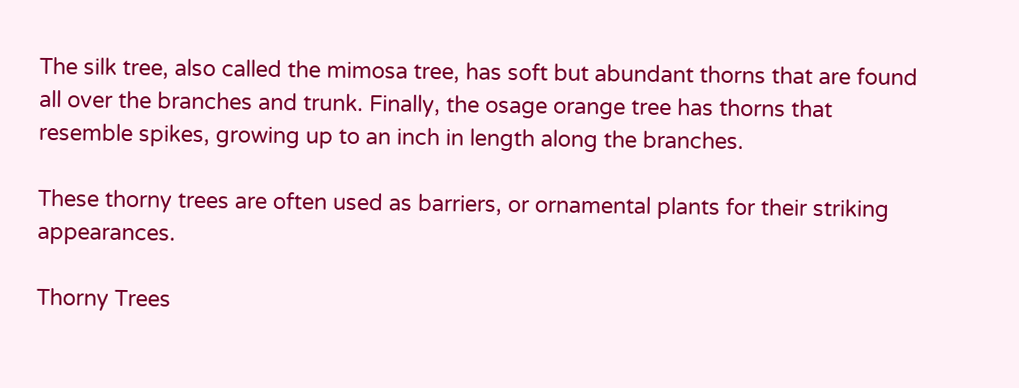The silk tree, also called the mimosa tree, has soft but abundant thorns that are found all over the branches and trunk. Finally, the osage orange tree has thorns that resemble spikes, growing up to an inch in length along the branches.

These thorny trees are often used as barriers, or ornamental plants for their striking appearances.

Thorny Trees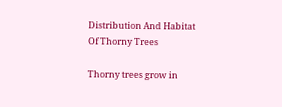Distribution And Habitat Of Thorny Trees

Thorny trees grow in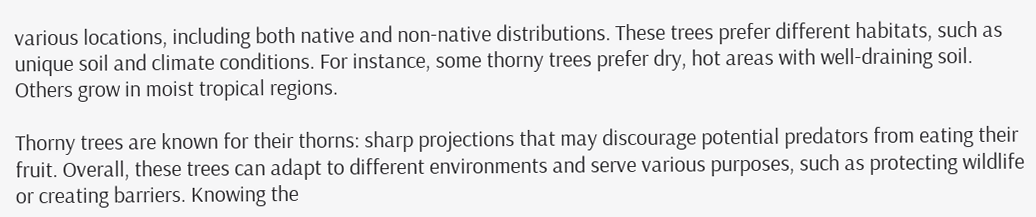various locations, including both native and non-native distributions. These trees prefer different habitats, such as unique soil and climate conditions. For instance, some thorny trees prefer dry, hot areas with well-draining soil. Others grow in moist tropical regions.

Thorny trees are known for their thorns: sharp projections that may discourage potential predators from eating their fruit. Overall, these trees can adapt to different environments and serve various purposes, such as protecting wildlife or creating barriers. Knowing the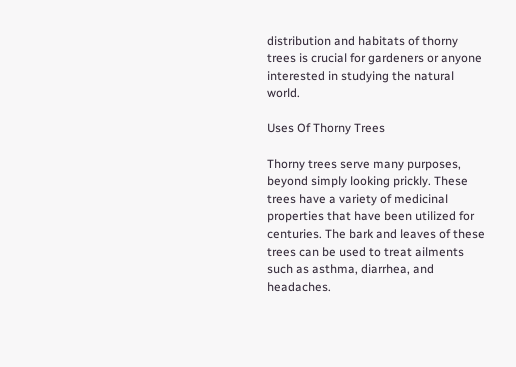distribution and habitats of thorny trees is crucial for gardeners or anyone interested in studying the natural world.

Uses Of Thorny Trees

Thorny trees serve many purposes, beyond simply looking prickly. These trees have a variety of medicinal properties that have been utilized for centuries. The bark and leaves of these trees can be used to treat ailments such as asthma, diarrhea, and headaches.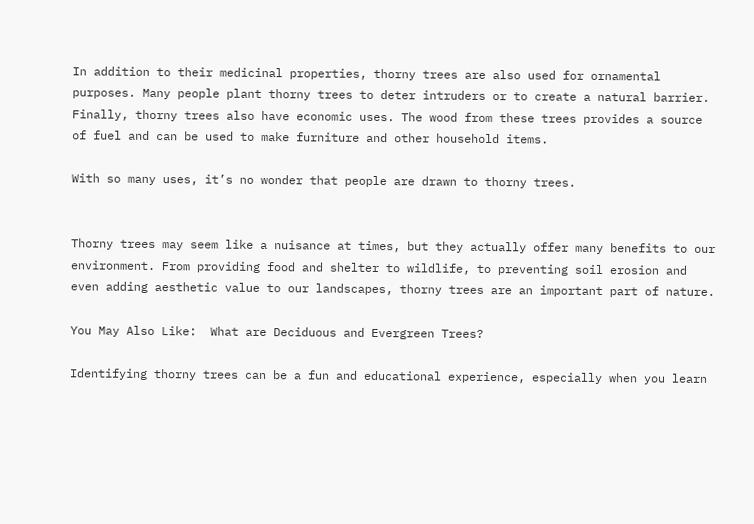In addition to their medicinal properties, thorny trees are also used for ornamental purposes. Many people plant thorny trees to deter intruders or to create a natural barrier. Finally, thorny trees also have economic uses. The wood from these trees provides a source of fuel and can be used to make furniture and other household items.

With so many uses, it’s no wonder that people are drawn to thorny trees.


Thorny trees may seem like a nuisance at times, but they actually offer many benefits to our environment. From providing food and shelter to wildlife, to preventing soil erosion and even adding aesthetic value to our landscapes, thorny trees are an important part of nature.

You May Also Like:  What are Deciduous and Evergreen Trees?

Identifying thorny trees can be a fun and educational experience, especially when you learn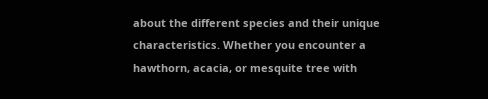about the different species and their unique characteristics. Whether you encounter a hawthorn, acacia, or mesquite tree with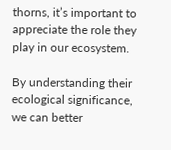thorns, it’s important to appreciate the role they play in our ecosystem.

By understanding their ecological significance, we can better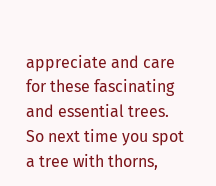appreciate and care for these fascinating and essential trees. So next time you spot a tree with thorns,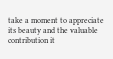take a moment to appreciate its beauty and the valuable contribution it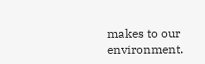makes to our environment.